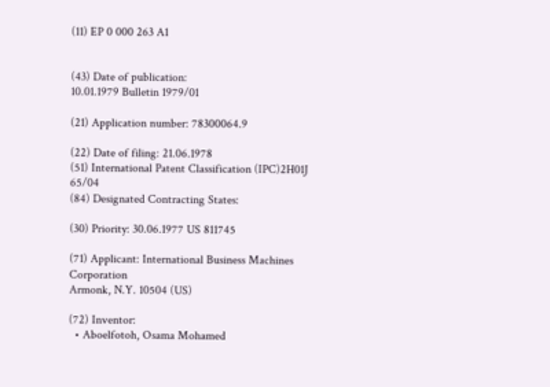(11) EP 0 000 263 A1


(43) Date of publication:
10.01.1979 Bulletin 1979/01

(21) Application number: 78300064.9

(22) Date of filing: 21.06.1978
(51) International Patent Classification (IPC)2H01J 65/04
(84) Designated Contracting States:

(30) Priority: 30.06.1977 US 811745

(71) Applicant: International Business Machines Corporation
Armonk, N.Y. 10504 (US)

(72) Inventor:
  • Aboelfotoh, Osama Mohamed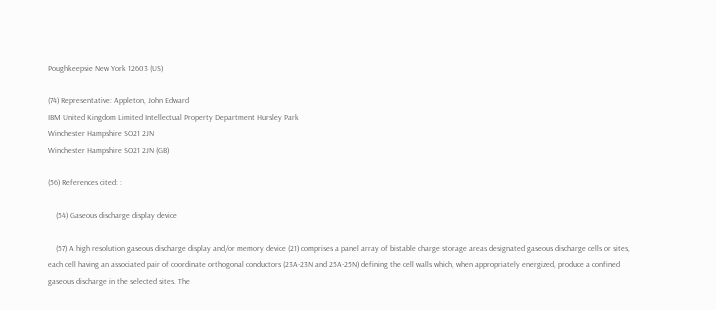Poughkeepsie New York 12603 (US)

(74) Representative: Appleton, John Edward
IBM United Kingdom Limited Intellectual Property Department Hursley Park
Winchester Hampshire SO21 2JN
Winchester Hampshire SO21 2JN (GB)

(56) References cited: :

    (54) Gaseous discharge display device

    (57) A high resolution gaseous discharge display and/or memory device (21) comprises a panel array of bistable charge storage areas designated gaseous discharge cells or sites, each cell having an associated pair of coordinate orthogonal conductors (23A-23N and 25A-25N) defining the cell walls which, when appropriately energized, produce a confined gaseous discharge in the selected sites. The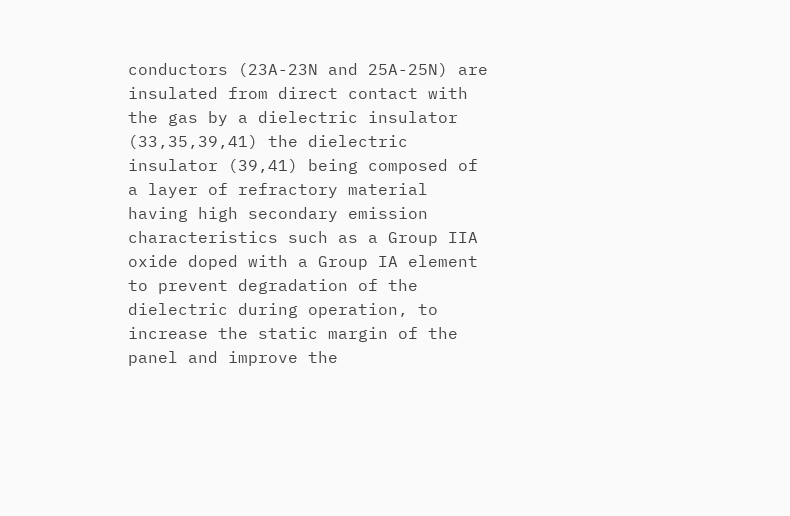conductors (23A-23N and 25A-25N) are insulated from direct contact with the gas by a dielectric insulator (33,35,39,41) the dielectric insulator (39,41) being composed of a layer of refractory material having high secondary emission characteristics such as a Group IIA oxide doped with a Group IA element to prevent degradation of the dielectric during operation, to increase the static margin of the panel and improve the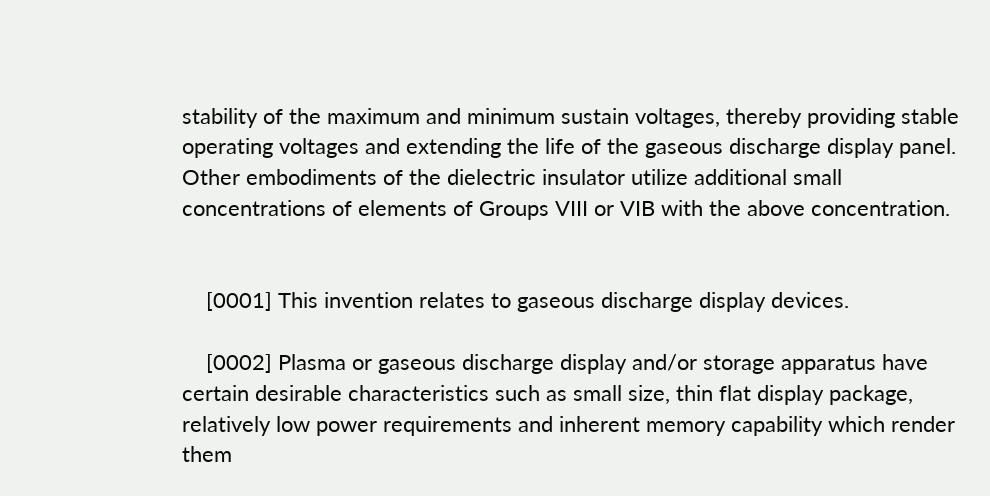stability of the maximum and minimum sustain voltages, thereby providing stable operating voltages and extending the life of the gaseous discharge display panel. Other embodiments of the dielectric insulator utilize additional small concentrations of elements of Groups VIII or VIB with the above concentration.


    [0001] This invention relates to gaseous discharge display devices.

    [0002] Plasma or gaseous discharge display and/or storage apparatus have certain desirable characteristics such as small size, thin flat display package, relatively low power requirements and inherent memory capability which render them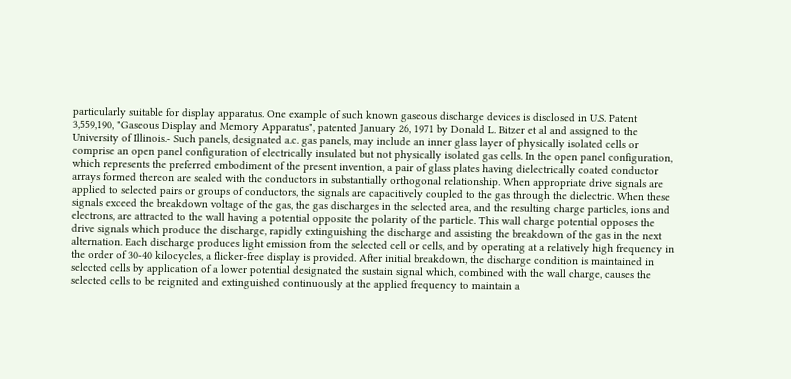particularly suitable for display apparatus. One example of such known gaseous discharge devices is disclosed in U.S. Patent 3,559,190, "Gaseous Display and Memory Apparatus", patented January 26, 1971 by Donald L. Bitzer et al and assigned to the University of Illinois.- Such panels, designated a.c. gas panels, may include an inner glass layer of physically isolated cells or comprise an open panel configuration of electrically insulated but not physically isolated gas cells. In the open panel configuration, which represents the preferred embodiment of the present invention, a pair of glass plates having dielectrically coated conductor arrays formed thereon are sealed with the conductors in substantially orthogonal relationship. When appropriate drive signals are applied to selected pairs or groups of conductors, the signals are capacitively coupled to the gas through the dielectric. When these signals exceed the breakdown voltage of the gas, the gas discharges in the selected area, and the resulting charge particles, ions and electrons, are attracted to the wall having a potential opposite the polarity of the particle. This wall charge potential opposes the drive signals which produce the discharge, rapidly extinguishing the discharge and assisting the breakdown of the gas in the next alternation. Each discharge produces light emission from the selected cell or cells, and by operating at a relatively high frequency in the order of 30-40 kilocycles, a flicker-free display is provided. After initial breakdown, the discharge condition is maintained in selected cells by application of a lower potential designated the sustain signal which, combined with the wall charge, causes the selected cells to be reignited and extinguished continuously at the applied frequency to maintain a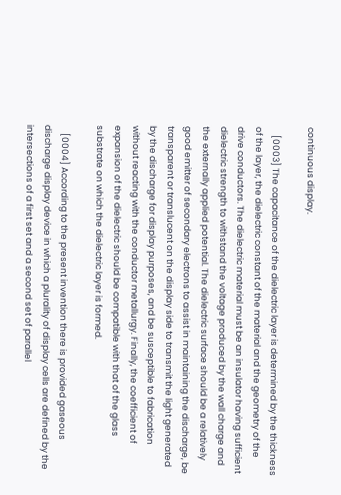continuous display.

    [0003] The capacitance of the dielectric layer is determined by the thickness of the layer, the dielectric constant of the material and the geometry of the drive conductors. The dielectric material must be an insulator having sufficient dielectric strength to withstand the voltage produced by the wall charge and the externally applied potential. The dielectric surface should be a relatively good emitter of secondary electrons to assist in maintaining the discharge, be transparent or translucent on the display side to transmit the light generated by the discharge for display purposes, and be susceptible to fabrication without reacting with the conductor metallurgy. Finally, the coefficient of expansion of the dielectric should be compatible with that of the glass substrate on which the dielectric layer is formed.

    [0004] According to the present invention there is provided gaseous discharge display device in which a plurality of display cells are defined by the intersections of a first set and a second set of parallel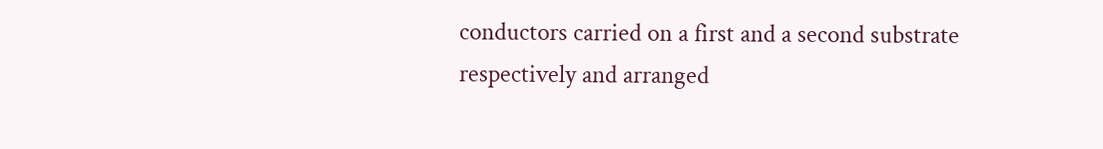conductors carried on a first and a second substrate respectively and arranged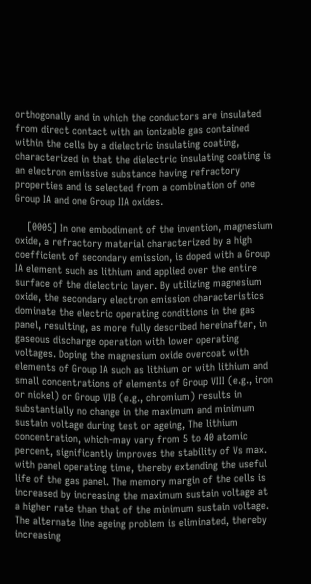orthogonally and in which the conductors are insulated from direct contact with an ionizable gas contained within the cells by a dielectric insulating coating, characterized in that the dielectric insulating coating is an electron emissive substance having refractory properties and is selected from a combination of one Group IA and one Group IIA oxides.

    [0005] In one embodiment of the invention, magnesium oxide, a refractory material characterized by a high coefficient of secondary emission, is doped with a Group IA element such as lithium and applied over the entire surface of the dielectric layer. By utilizing magnesium oxide, the secondary electron emission characteristics dominate the electric operating conditions in the gas panel, resulting, as more fully described hereinafter, in gaseous discharge operation with lower operating voltages. Doping the magnesium oxide overcoat with elements of Group IA such as lithium or with lithium and small concentrations of elements of Group VIII (e.g., iron or nickel) or Group VIB (e.g., chromium) results in substantially no change in the maximum and minimum sustain voltage during test or ageing, The lithium concentration, which-may vary from 5 to 40 atomic percent, significantly improves the stability of Vs max. with panel operating time, thereby extending the useful life of the gas panel. The memory margin of the cells is increased by increasing the maximum sustain voltage at a higher rate than that of the minimum sustain voltage. The alternate line ageing problem is eliminated, thereby increasing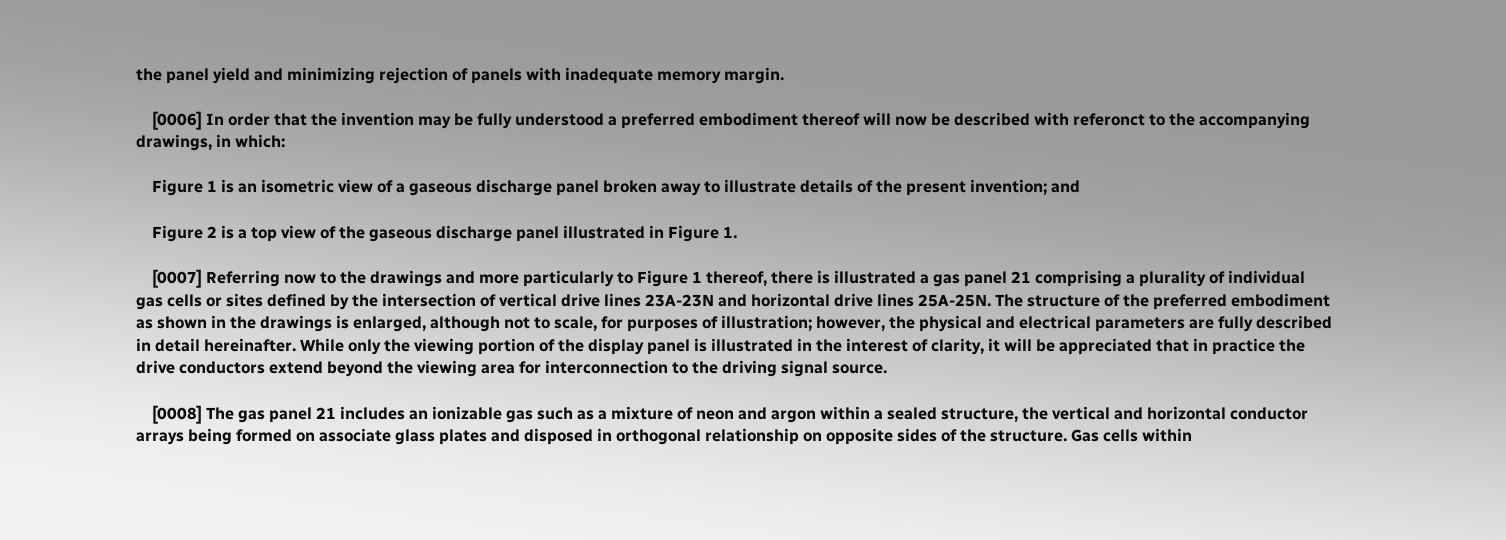the panel yield and minimizing rejection of panels with inadequate memory margin.

    [0006] In order that the invention may be fully understood a preferred embodiment thereof will now be described with referonct to the accompanying drawings, in which:

    Figure 1 is an isometric view of a gaseous discharge panel broken away to illustrate details of the present invention; and

    Figure 2 is a top view of the gaseous discharge panel illustrated in Figure 1.

    [0007] Referring now to the drawings and more particularly to Figure 1 thereof, there is illustrated a gas panel 21 comprising a plurality of individual gas cells or sites defined by the intersection of vertical drive lines 23A-23N and horizontal drive lines 25A-25N. The structure of the preferred embodiment as shown in the drawings is enlarged, although not to scale, for purposes of illustration; however, the physical and electrical parameters are fully described in detail hereinafter. While only the viewing portion of the display panel is illustrated in the interest of clarity, it will be appreciated that in practice the drive conductors extend beyond the viewing area for interconnection to the driving signal source.

    [0008] The gas panel 21 includes an ionizable gas such as a mixture of neon and argon within a sealed structure, the vertical and horizontal conductor arrays being formed on associate glass plates and disposed in orthogonal relationship on opposite sides of the structure. Gas cells within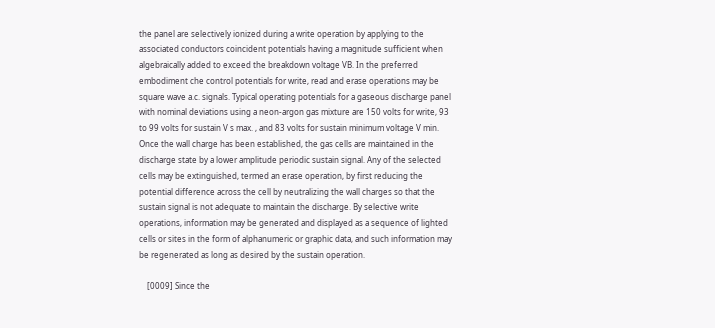the panel are selectively ionized during a write operation by applying to the associated conductors coincident potentials having a magnitude sufficient when algebraically added to exceed the breakdown voltage VB. In the preferred embodiment che control potentials for write, read and erase operations may be square wave a.c. signals. Typical operating potentials for a gaseous discharge panel with nominal deviations using a neon-argon gas mixture are 150 volts for write, 93 to 99 volts for sustain V s max. , and 83 volts for sustain minimum voltage V min. Once the wall charge has been established, the gas cells are maintained in the discharge state by a lower amplitude periodic sustain signal. Any of the selected cells may be extinguished, termed an erase operation, by first reducing the potential difference across the cell by neutralizing the wall charges so that the sustain signal is not adequate to maintain the discharge. By selective write operations, information may be generated and displayed as a sequence of lighted cells or sites in the form of alphanumeric or graphic data, and such information may be regenerated as long as desired by the sustain operation.

    [0009] Since the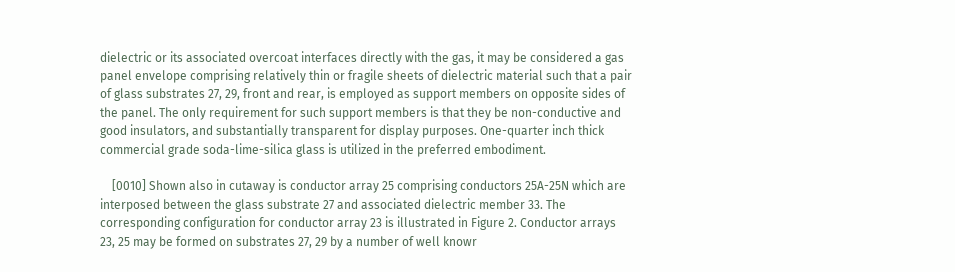dielectric or its associated overcoat interfaces directly with the gas, it may be considered a gas panel envelope comprising relatively thin or fragile sheets of dielectric material such that a pair of glass substrates 27, 29, front and rear, is employed as support members on opposite sides of the panel. The only requirement for such support members is that they be non-conductive and good insulators, and substantially transparent for display purposes. One-quarter inch thick commercial grade soda-lime-silica glass is utilized in the preferred embodiment.

    [0010] Shown also in cutaway is conductor array 25 comprising conductors 25A-25N which are interposed between the glass substrate 27 and associated dielectric member 33. The corresponding configuration for conductor array 23 is illustrated in Figure 2. Conductor arrays 23, 25 may be formed on substrates 27, 29 by a number of well knowr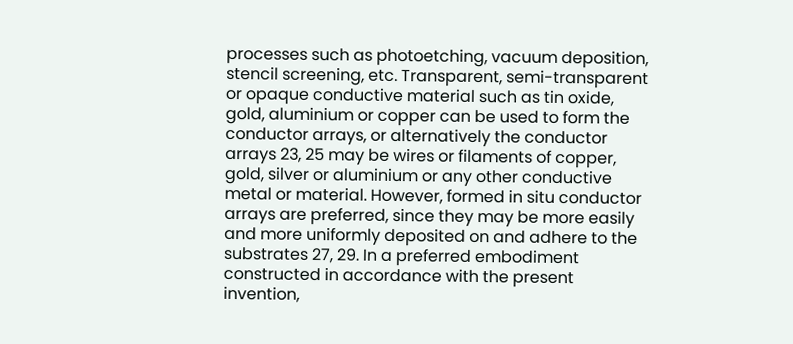processes such as photoetching, vacuum deposition, stencil screening, etc. Transparent, semi-transparent or opaque conductive material such as tin oxide, gold, aluminium or copper can be used to form the conductor arrays, or alternatively the conductor arrays 23, 25 may be wires or filaments of copper, gold, silver or aluminium or any other conductive metal or material. However, formed in situ conductor arrays are preferred, since they may be more easily and more uniformly deposited on and adhere to the substrates 27, 29. In a preferred embodiment constructed in accordance with the present invention,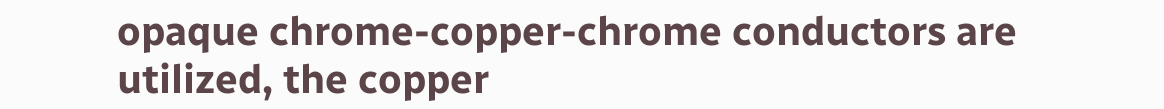opaque chrome-copper-chrome conductors are utilized, the copper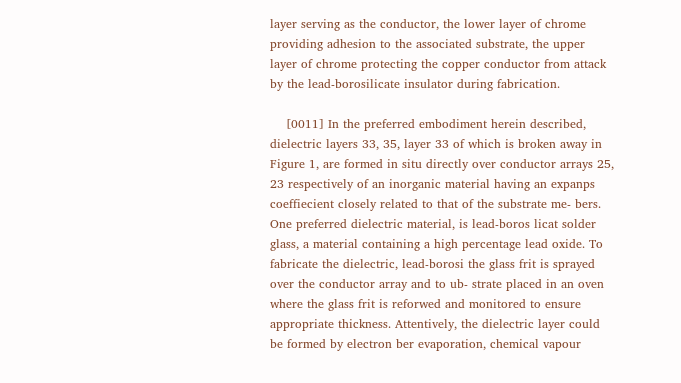layer serving as the conductor, the lower layer of chrome providing adhesion to the associated substrate, the upper layer of chrome protecting the copper conductor from attack by the lead-borosilicate insulator during fabrication.

    [0011] In the preferred embodiment herein described, dielectric layers 33, 35, layer 33 of which is broken away in Figure 1, are formed in situ directly over conductor arrays 25, 23 respectively of an inorganic material having an expanps coeffiecient closely related to that of the substrate me- bers. One preferred dielectric material, is lead-boros licat solder glass, a material containing a high percentage lead oxide. To fabricate the dielectric, lead-borosi the glass frit is sprayed over the conductor array and to ub- strate placed in an oven where the glass frit is reforwed and monitored to ensure appropriate thickness. Attentively, the dielectric layer could be formed by electron ber evaporation, chemical vapour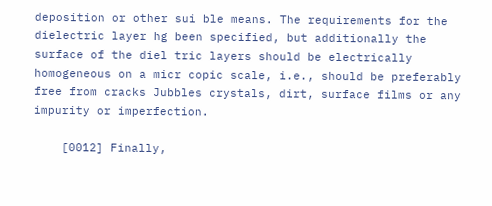deposition or other sui ble means. The requirements for the dielectric layer hg been specified, but additionally the surface of the diel tric layers should be electrically homogeneous on a micr copic scale, i.e., should be preferably free from cracks Jubbles crystals, dirt, surface films or any impurity or imperfection.

    [0012] Finally,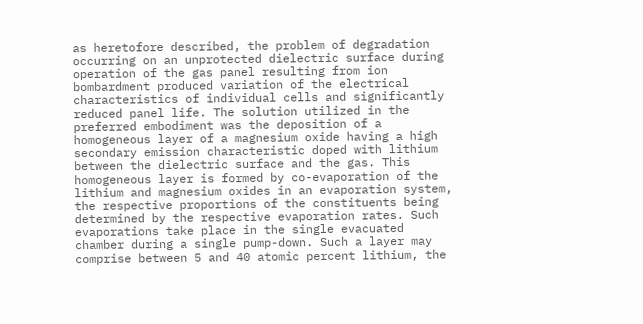as heretofore described, the problem of degradation occurring on an unprotected dielectric surface during operation of the gas panel resulting from ion bombardment produced variation of the electrical characteristics of individual cells and significantly reduced panel life. The solution utilized in the preferred embodiment was the deposition of a homogeneous layer of a magnesium oxide having a high secondary emission characteristic doped with lithium between the dielectric surface and the gas. This homogeneous layer is formed by co-evaporation of the lithium and magnesium oxides in an evaporation system, the respective proportions of the constituents being determined by the respective evaporation rates. Such evaporations take place in the single evacuated chamber during a single pump-down. Such a layer may comprise between 5 and 40 atomic percent lithium, the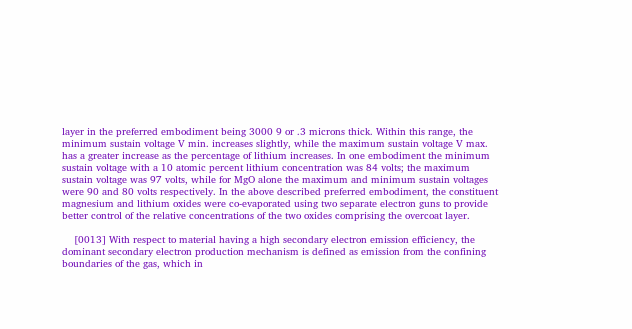layer in the preferred embodiment being 3000 9 or .3 microns thick. Within this range, the minimum sustain voltage V min. increases slightly, while the maximum sustain voltage V max. has a greater increase as the percentage of lithium increases. In one embodiment the minimum sustain voltage with a 10 atomic percent lithium concentration was 84 volts; the maximum sustain voltage was 97 volts, while for MgO alone the maximum and minimum sustain voltages were 90 and 80 volts respectively. In the above described preferred embodiment, the constituent magnesium and lithium oxides were co-evaporated using two separate electron guns to provide better control of the relative concentrations of the two oxides comprising the overcoat layer.

    [0013] With respect to material having a high secondary electron emission efficiency, the dominant secondary electron production mechanism is defined as emission from the confining boundaries of the gas, which in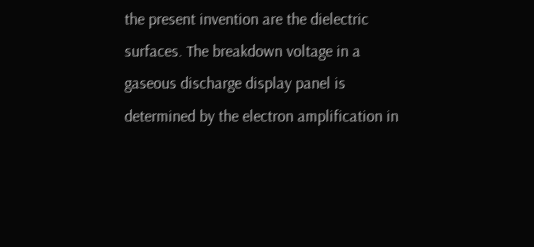the present invention are the dielectric surfaces. The breakdown voltage in a gaseous discharge display panel is determined by the electron amplification in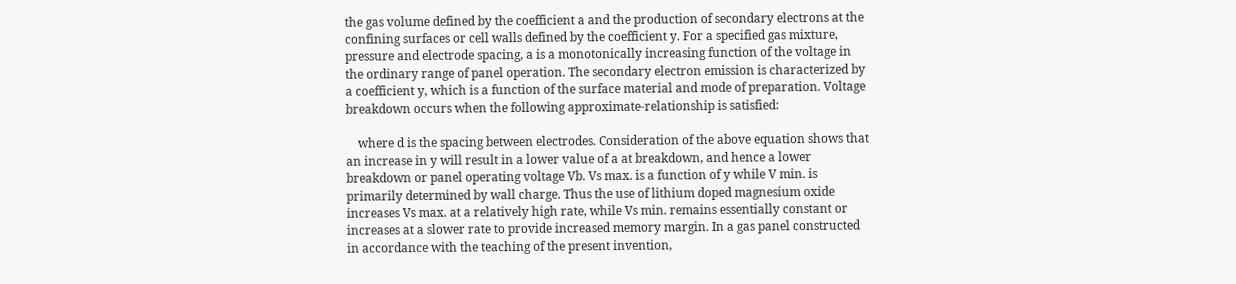the gas volume defined by the coefficient a and the production of secondary electrons at the confining surfaces or cell walls defined by the coefficient y. For a specified gas mixture, pressure and electrode spacing, a is a monotonically increasing function of the voltage in the ordinary range of panel operation. The secondary electron emission is characterized by a coefficient y, which is a function of the surface material and mode of preparation. Voltage breakdown occurs when the following approximate-relationship is satisfied:

    where d is the spacing between electrodes. Consideration of the above equation shows that an increase in y will result in a lower value of a at breakdown, and hence a lower breakdown or panel operating voltage Vb. Vs max. is a function of y while V min. is primarily determined by wall charge. Thus the use of lithium doped magnesium oxide increases Vs max. at a relatively high rate, while Vs min. remains essentially constant or increases at a slower rate to provide increased memory margin. In a gas panel constructed in accordance with the teaching of the present invention,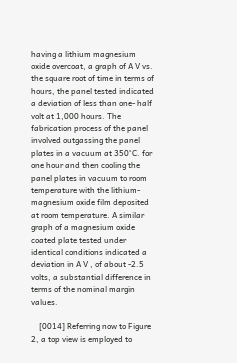having a lithium magnesium oxide overcoat, a graph of A V vs. the square root of time in terms of hours, the panel tested indicated a deviation of less than one- half volt at 1,000 hours. The fabrication process of the panel involved outgassing the panel plates in a vacuum at 350°C. for one hour and then cooling the panel plates in vacuum to room temperature with the lithium-magnesium oxide film deposited at room temperature. A similar graph of a magnesium oxide coated plate tested under identical conditions indicated a deviation in A V , of about -2.5 volts, a substantial difference in terms of the nominal margin values.

    [0014] Referring now to Figure 2, a top view is employed to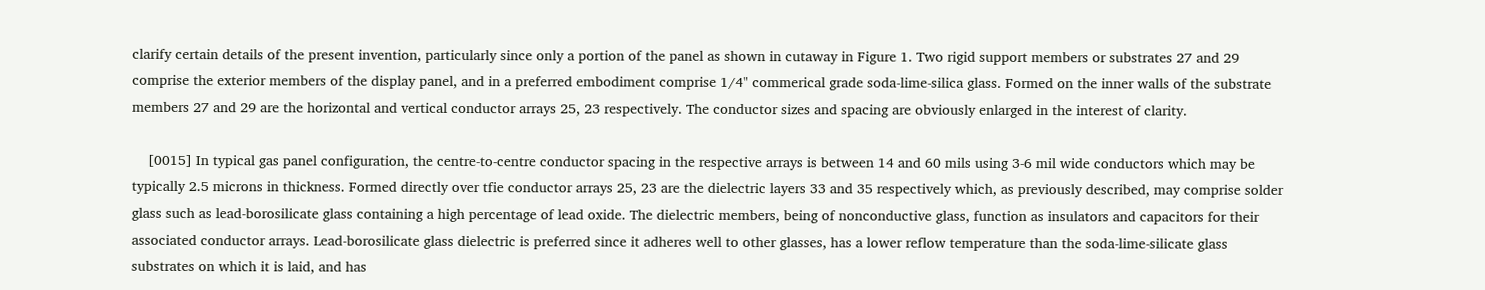clarify certain details of the present invention, particularly since only a portion of the panel as shown in cutaway in Figure 1. Two rigid support members or substrates 27 and 29 comprise the exterior members of the display panel, and in a preferred embodiment comprise 1/4" commerical grade soda-lime-silica glass. Formed on the inner walls of the substrate members 27 and 29 are the horizontal and vertical conductor arrays 25, 23 respectively. The conductor sizes and spacing are obviously enlarged in the interest of clarity.

    [0015] In typical gas panel configuration, the centre-to-centre conductor spacing in the respective arrays is between 14 and 60 mils using 3-6 mil wide conductors which may be typically 2.5 microns in thickness. Formed directly over tfie conductor arrays 25, 23 are the dielectric layers 33 and 35 respectively which, as previously described, may comprise solder glass such as lead-borosilicate glass containing a high percentage of lead oxide. The dielectric members, being of nonconductive glass, function as insulators and capacitors for their associated conductor arrays. Lead-borosilicate glass dielectric is preferred since it adheres well to other glasses, has a lower reflow temperature than the soda-lime-silicate glass substrates on which it is laid, and has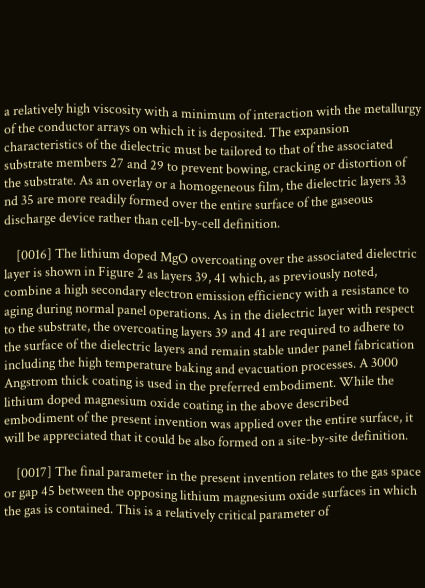a relatively high viscosity with a minimum of interaction with the metallurgy of the conductor arrays on which it is deposited. The expansion characteristics of the dielectric must be tailored to that of the associated substrate members 27 and 29 to prevent bowing, cracking or distortion of the substrate. As an overlay or a homogeneous film, the dielectric layers 33 nd 35 are more readily formed over the entire surface of the gaseous discharge device rather than cell-by-cell definition.

    [0016] The lithium doped MgO overcoating over the associated dielectric layer is shown in Figure 2 as layers 39, 41 which, as previously noted, combine a high secondary electron emission efficiency with a resistance to aging during normal panel operations. As in the dielectric layer with respect to the substrate, the overcoating layers 39 and 41 are required to adhere to the surface of the dielectric layers and remain stable under panel fabrication including the high temperature baking and evacuation processes. A 3000 Angstrom thick coating is used in the preferred embodiment. While the lithium doped magnesium oxide coating in the above described embodiment of the present invention was applied over the entire surface, it will be appreciated that it could be also formed on a site-by-site definition.

    [0017] The final parameter in the present invention relates to the gas space or gap 45 between the opposing lithium magnesium oxide surfaces in which the gas is contained. This is a relatively critical parameter of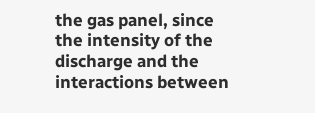the gas panel, since the intensity of the discharge and the interactions between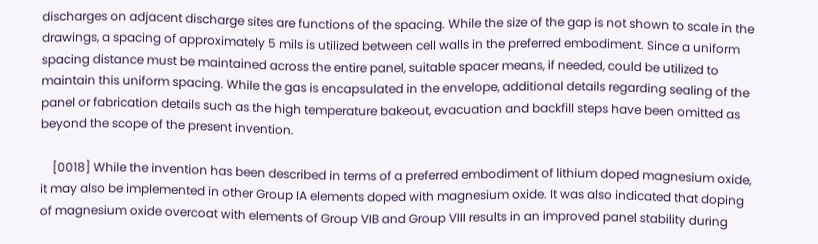discharges on adjacent discharge sites are functions of the spacing. While the size of the gap is not shown to scale in the drawings, a spacing of approximately 5 mils is utilized between cell walls in the preferred embodiment. Since a uniform spacing distance must be maintained across the entire panel, suitable spacer means, if needed, could be utilized to maintain this uniform spacing. While the gas is encapsulated in the envelope, additional details regarding sealing of the panel or fabrication details such as the high temperature bakeout, evacuation and backfill steps have been omitted as beyond the scope of the present invention.

    [0018] While the invention has been described in terms of a preferred embodiment of lithium doped magnesium oxide, it may also be implemented in other Group IA elements doped with magnesium oxide. It was also indicated that doping of magnesium oxide overcoat with elements of Group VIB and Group VIII results in an improved panel stability during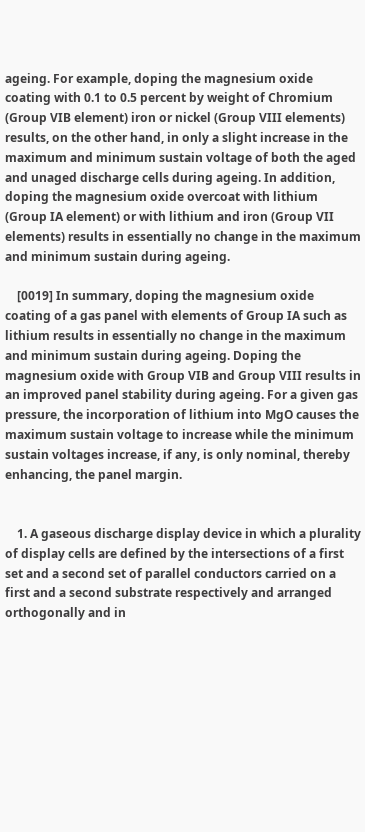ageing. For example, doping the magnesium oxide coating with 0.1 to 0.5 percent by weight of Chromium (Group VIB element) iron or nickel (Group VIII elements) results, on the other hand, in only a slight increase in the maximum and minimum sustain voltage of both the aged and unaged discharge cells during ageing. In addition, doping the magnesium oxide overcoat with lithium (Group IA element) or with lithium and iron (Group VII elements) results in essentially no change in the maximum and minimum sustain during ageing.

    [0019] In summary, doping the magnesium oxide coating of a gas panel with elements of Group IA such as lithium results in essentially no change in the maximum and minimum sustain during ageing. Doping the magnesium oxide with Group VIB and Group VIII results in an improved panel stability during ageing. For a given gas pressure, the incorporation of lithium into MgO causes the maximum sustain voltage to increase while the minimum sustain voltages increase, if any, is only nominal, thereby enhancing, the panel margin.


    1. A gaseous discharge display device in which a plurality of display cells are defined by the intersections of a first set and a second set of parallel conductors carried on a first and a second substrate respectively and arranged orthogonally and in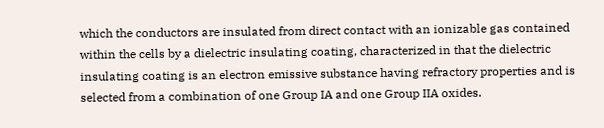which the conductors are insulated from direct contact with an ionizable gas contained within the cells by a dielectric insulating coating, characterized in that the dielectric insulating coating is an electron emissive substance having refractory properties and is selected from a combination of one Group IA and one Group IIA oxides.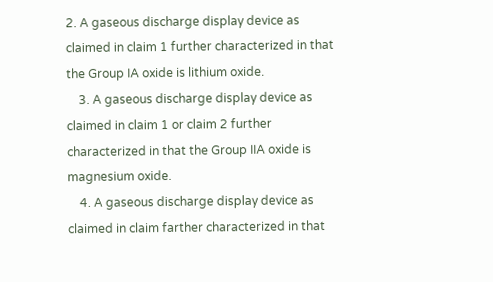2. A gaseous discharge display device as claimed in claim 1 further characterized in that the Group IA oxide is lithium oxide.
    3. A gaseous discharge display device as claimed in claim 1 or claim 2 further characterized in that the Group IIA oxide is magnesium oxide.
    4. A gaseous discharge display device as claimed in claim farther characterized in that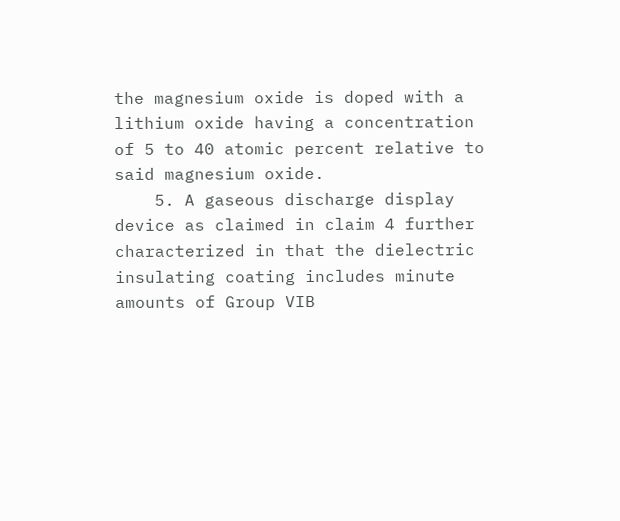the magnesium oxide is doped with a lithium oxide having a concentration of 5 to 40 atomic percent relative to said magnesium oxide.
    5. A gaseous discharge display device as claimed in claim 4 further characterized in that the dielectric insulating coating includes minute amounts of Group VIB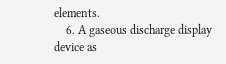elements.
    6. A gaseous discharge display device as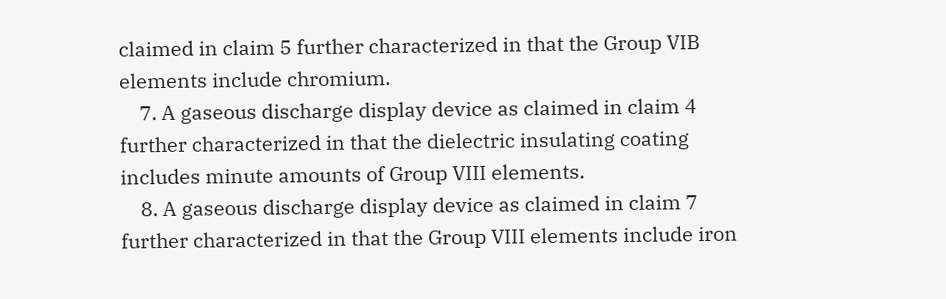claimed in claim 5 further characterized in that the Group VIB elements include chromium.
    7. A gaseous discharge display device as claimed in claim 4 further characterized in that the dielectric insulating coating includes minute amounts of Group VIII elements.
    8. A gaseous discharge display device as claimed in claim 7 further characterized in that the Group VIII elements include iron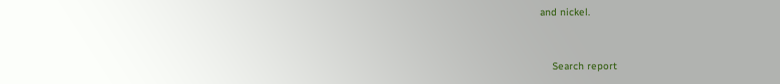and nickel.


    Search report